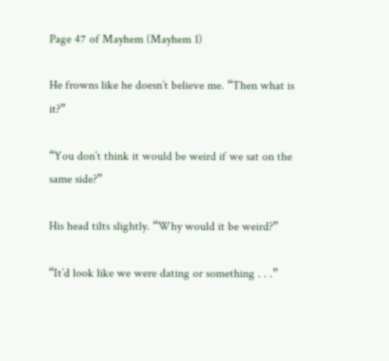Page 47 of Mayhem (Mayhem 1)

He frowns like he doesn’t believe me. “Then what is it?”

“You don’t think it would be weird if we sat on the same side?”

His head tilts slightly. “Why would it be weird?”

“It’d look like we were dating or something . . .”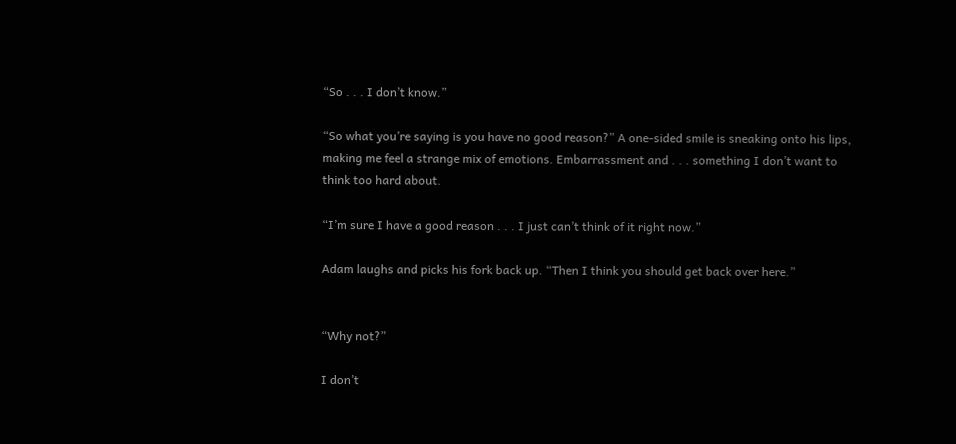“So . . . I don’t know.”

“So what you’re saying is you have no good reason?” A one-sided smile is sneaking onto his lips, making me feel a strange mix of emotions. Embarrassment and . . . something I don’t want to think too hard about.

“I’m sure I have a good reason . . . I just can’t think of it right now.”

Adam laughs and picks his fork back up. “Then I think you should get back over here.”


“Why not?”

I don’t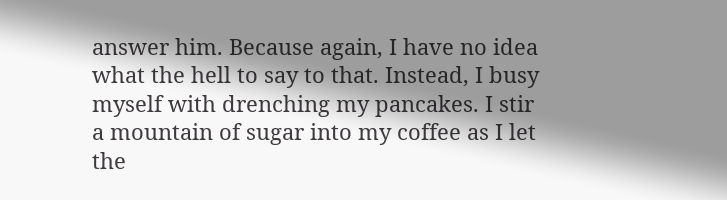answer him. Because again, I have no idea what the hell to say to that. Instead, I busy myself with drenching my pancakes. I stir a mountain of sugar into my coffee as I let the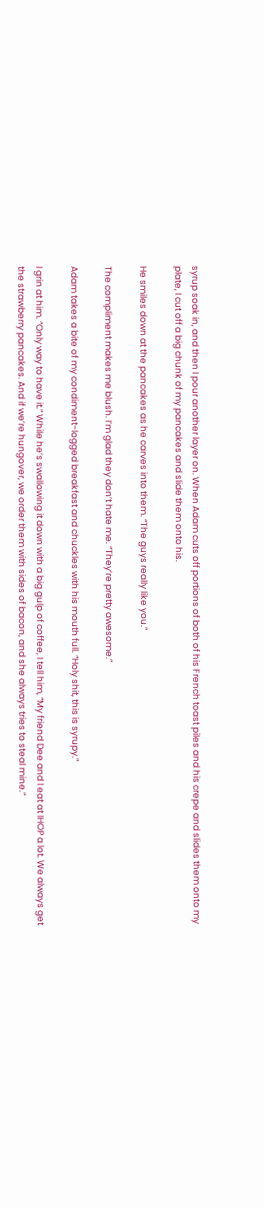syrup soak in, and then I pour another layer on. When Adam cuts off portions of both of his French toast piles and his crepe and slides them onto my plate, I cut off a big chunk of my pancakes and slide them onto his.

He smiles down at the pancakes as he carves into them. “The guys really like you.”

The compliment makes me blush. I’m glad they don’t hate me. “They’re pretty awesome.”

Adam takes a bite of my condiment-logged breakfast and chuckles with his mouth full. “Holy shit, this is syrupy.”

I grin at him. “Only way to have it.” While he’s swallowing it down with a big gulp of coffee, I tell him, “My friend Dee and I eat at IHOP a lot. We always get the strawberry pancakes. And if we’re hungover, we order them with sides of bacon, and she always tries to steal mine.”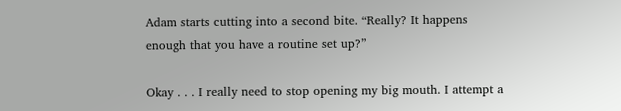Adam starts cutting into a second bite. “Really? It happens enough that you have a routine set up?”

Okay . . . I really need to stop opening my big mouth. I attempt a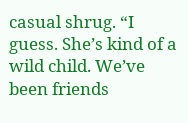casual shrug. “I guess. She’s kind of a wild child. We’ve been friends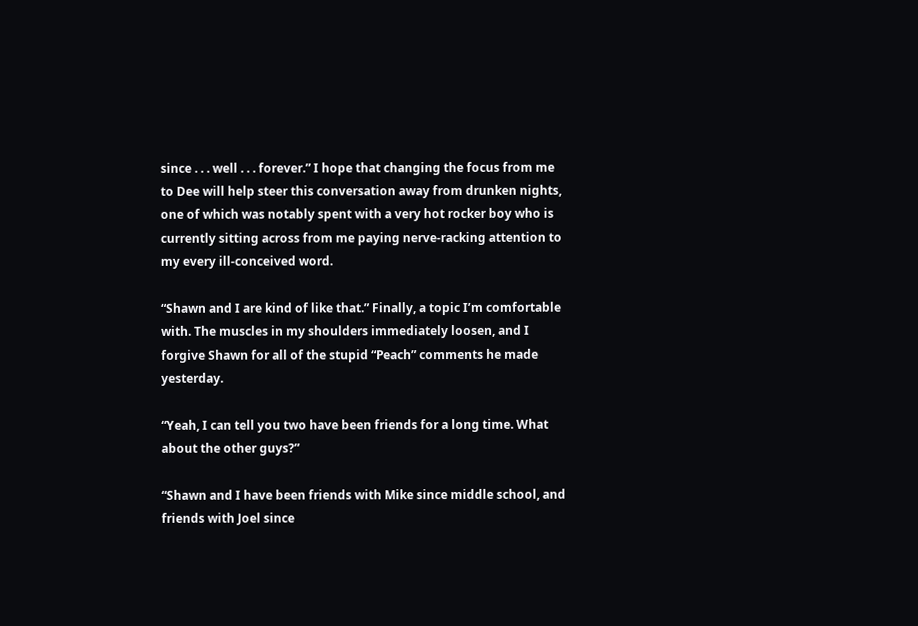since . . . well . . . forever.” I hope that changing the focus from me to Dee will help steer this conversation away from drunken nights, one of which was notably spent with a very hot rocker boy who is currently sitting across from me paying nerve-racking attention to my every ill-conceived word.

“Shawn and I are kind of like that.” Finally, a topic I’m comfortable with. The muscles in my shoulders immediately loosen, and I forgive Shawn for all of the stupid “Peach” comments he made yesterday.

“Yeah, I can tell you two have been friends for a long time. What about the other guys?”

“Shawn and I have been friends with Mike since middle school, and friends with Joel since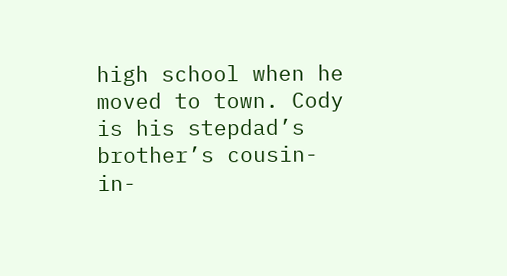high school when he moved to town. Cody is his stepdad’s brother’s cousin-in-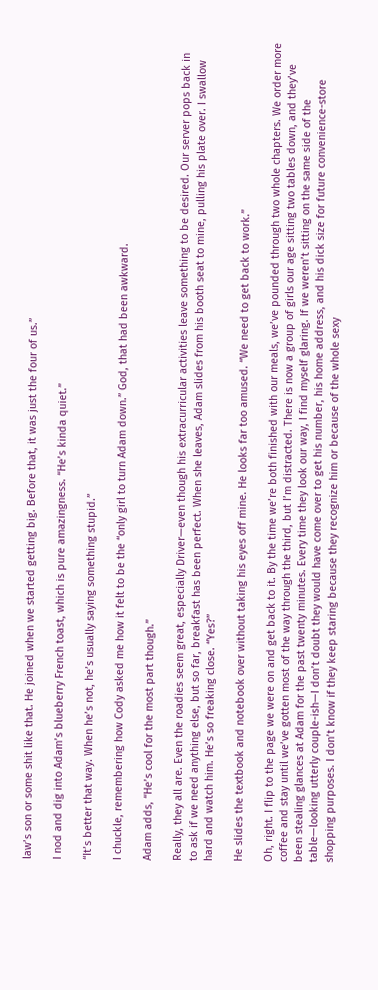law’s son or some shit like that. He joined when we started getting big. Before that, it was just the four of us.”

I nod and dig into Adam’s blueberry French toast, which is pure amazingness. “He’s kinda quiet.”

“It’s better that way. When he’s not, he’s usually saying something stupid.”

I chuckle, remembering how Cody asked me how it felt to be the “only girl to turn Adam down.” God, that had been awkward.

Adam adds, “He’s cool for the most part though.”

Really, they all are. Even the roadies seem great, especially Driver—even though his extracurricular activities leave something to be desired. Our server pops back in to ask if we need anything else, but so far, breakfast has been perfect. When she leaves, Adam slides from his booth seat to mine, pulling his plate over. I swallow hard and watch him. He’s so freaking close. “Yes?”

He slides the textbook and notebook over without taking his eyes off mine. He looks far too amused. “We need to get back to work.”

Oh, right. I flip to the page we were on and get back to it. By the time we’re both finished with our meals, we’ve pounded through two whole chapters. We order more coffee and stay until we’ve gotten most of the way through the third, but I’m distracted. There is now a group of girls our age sitting two tables down, and they’ve been stealing glances at Adam for the past twenty minutes. Every time they look our way, I find myself glaring. If we weren’t sitting on the same side of the table—looking utterly couple-ish—I don’t doubt they would have come over to get his number, his home address, and his dick size for future convenience-store shopping purposes. I don’t know if they keep staring because they recognize him or because of the whole sexy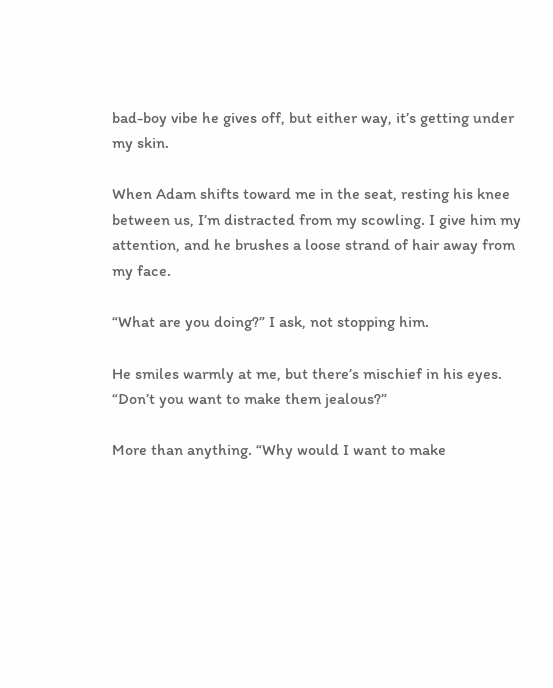bad-boy vibe he gives off, but either way, it’s getting under my skin.

When Adam shifts toward me in the seat, resting his knee between us, I’m distracted from my scowling. I give him my attention, and he brushes a loose strand of hair away from my face.

“What are you doing?” I ask, not stopping him.

He smiles warmly at me, but there’s mischief in his eyes. “Don’t you want to make them jealous?”

More than anything. “Why would I want to make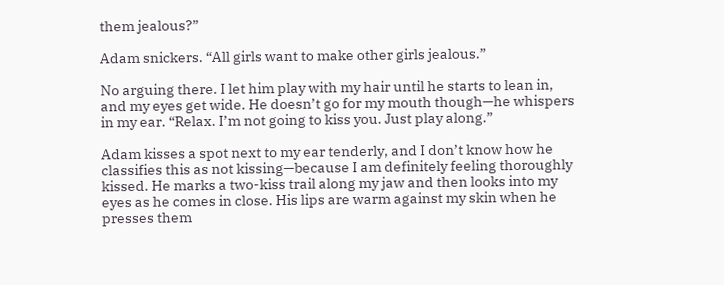them jealous?”

Adam snickers. “All girls want to make other girls jealous.”

No arguing there. I let him play with my hair until he starts to lean in, and my eyes get wide. He doesn’t go for my mouth though—he whispers in my ear. “Relax. I’m not going to kiss you. Just play along.”

Adam kisses a spot next to my ear tenderly, and I don’t know how he classifies this as not kissing—because I am definitely feeling thoroughly kissed. He marks a two-kiss trail along my jaw and then looks into my eyes as he comes in close. His lips are warm against my skin when he presses them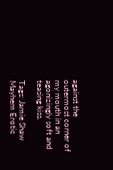against the outermost corner of my mouth in an agonizingly soft and teasing kiss.

Tags: Jamie Shaw Mayhem Erotic